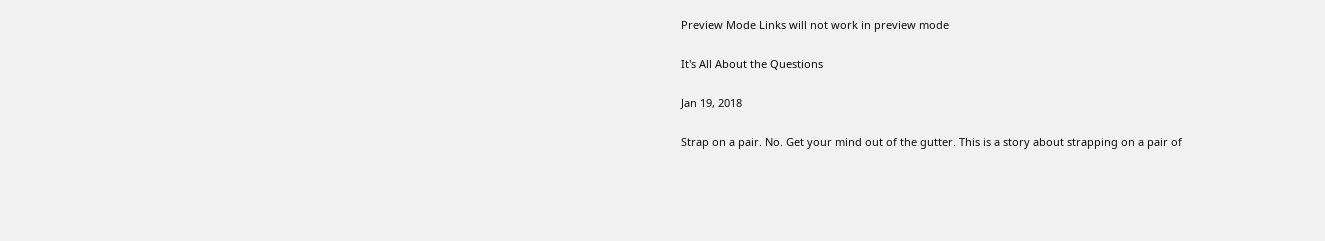Preview Mode Links will not work in preview mode

It's All About the Questions

Jan 19, 2018

Strap on a pair. No. Get your mind out of the gutter. This is a story about strapping on a pair of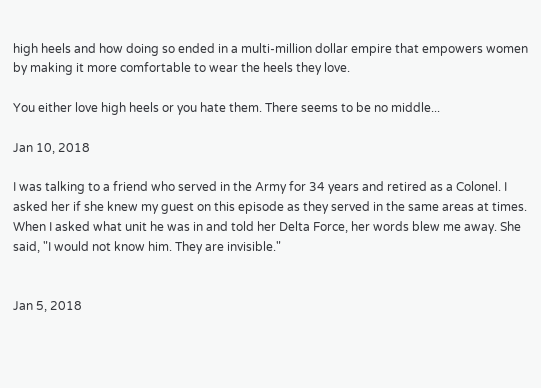high heels and how doing so ended in a multi-million dollar empire that empowers women by making it more comfortable to wear the heels they love.

You either love high heels or you hate them. There seems to be no middle...

Jan 10, 2018

I was talking to a friend who served in the Army for 34 years and retired as a Colonel. I asked her if she knew my guest on this episode as they served in the same areas at times. When I asked what unit he was in and told her Delta Force, her words blew me away. She said, "I would not know him. They are invisible."


Jan 5, 2018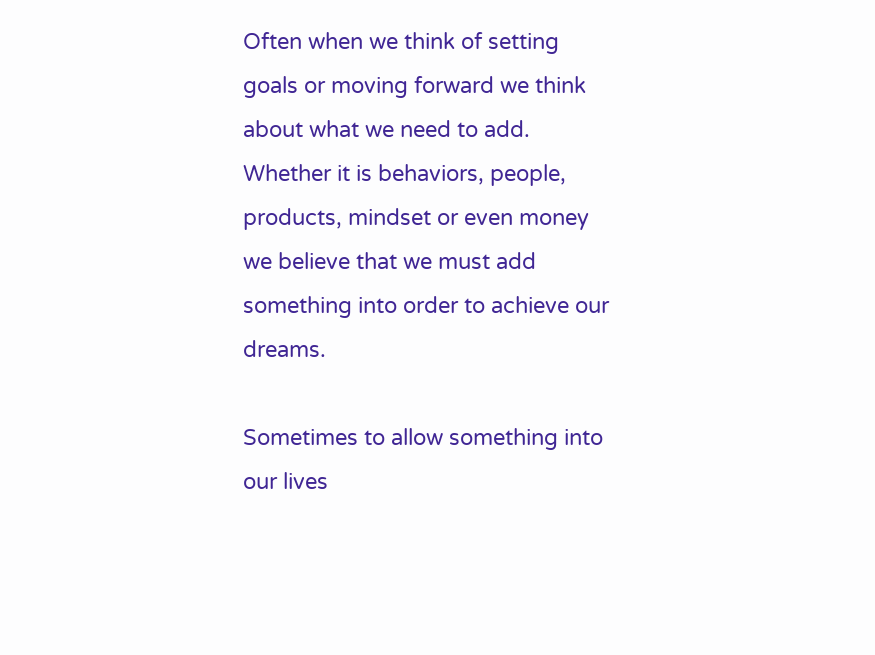Often when we think of setting goals or moving forward we think about what we need to add. Whether it is behaviors, people, products, mindset or even money we believe that we must add something into order to achieve our dreams.

Sometimes to allow something into our lives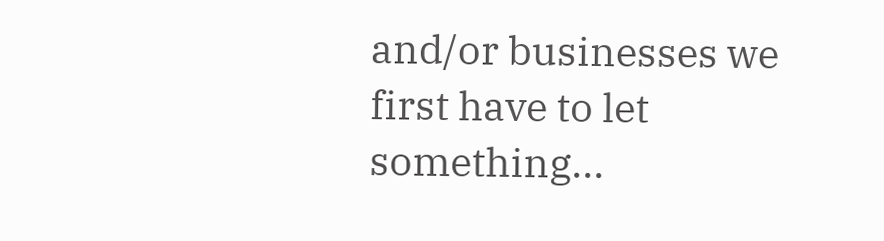and/or businesses we first have to let something...